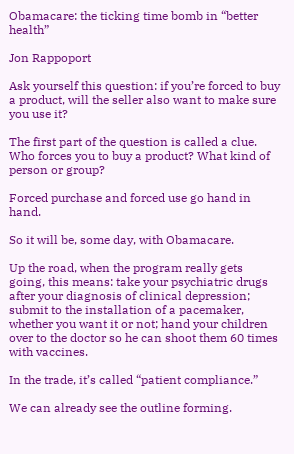Obamacare: the ticking time bomb in “better health”

Jon Rappoport

Ask yourself this question: if you’re forced to buy a product, will the seller also want to make sure you use it?

The first part of the question is called a clue. Who forces you to buy a product? What kind of person or group?

Forced purchase and forced use go hand in hand.

So it will be, some day, with Obamacare.

Up the road, when the program really gets going, this means: take your psychiatric drugs after your diagnosis of clinical depression; submit to the installation of a pacemaker, whether you want it or not; hand your children over to the doctor so he can shoot them 60 times with vaccines.

In the trade, it’s called “patient compliance.”

We can already see the outline forming.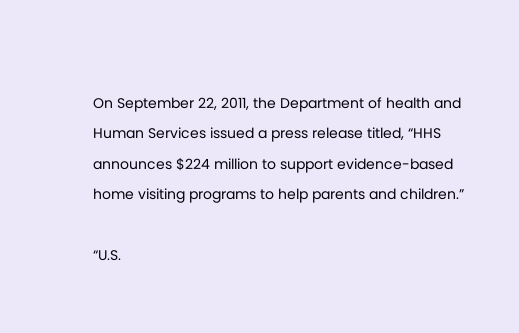On September 22, 2011, the Department of health and Human Services issued a press release titled, “HHS announces $224 million to support evidence-based home visiting programs to help parents and children.”

“U.S.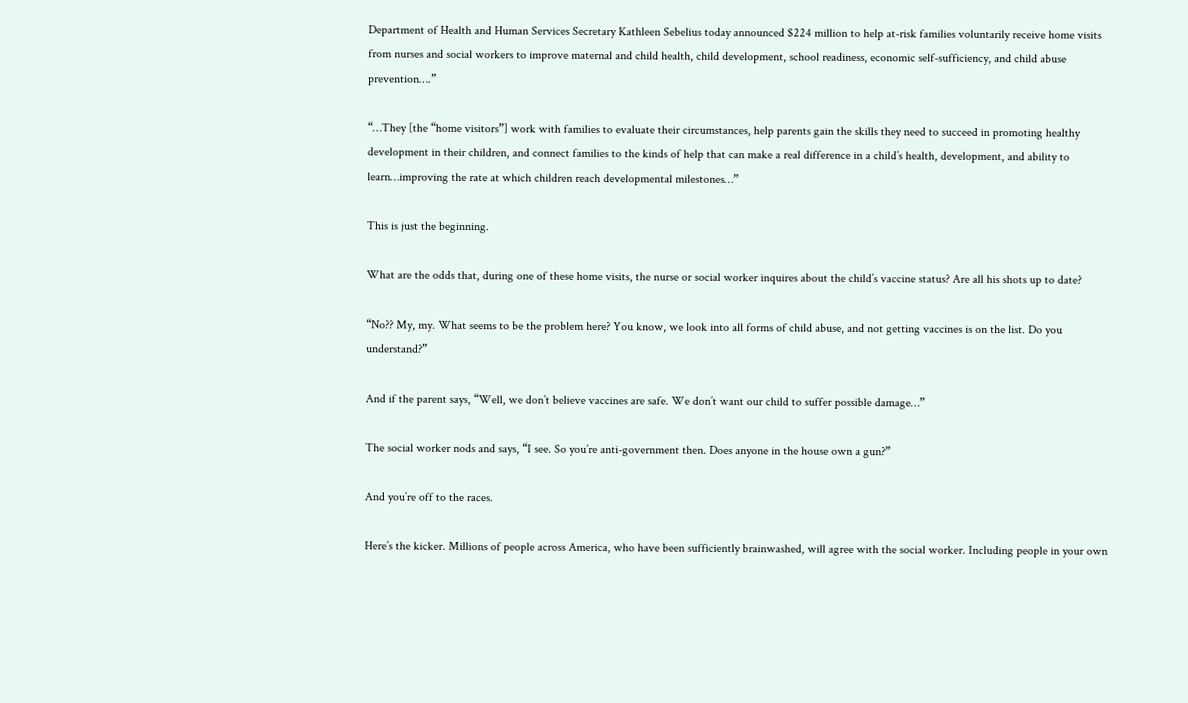Department of Health and Human Services Secretary Kathleen Sebelius today announced $224 million to help at-risk families voluntarily receive home visits from nurses and social workers to improve maternal and child health, child development, school readiness, economic self-sufficiency, and child abuse prevention….”

“…They [the “home visitors”] work with families to evaluate their circumstances, help parents gain the skills they need to succeed in promoting healthy development in their children, and connect families to the kinds of help that can make a real difference in a child’s health, development, and ability to learn…improving the rate at which children reach developmental milestones…”

This is just the beginning.

What are the odds that, during one of these home visits, the nurse or social worker inquires about the child’s vaccine status? Are all his shots up to date?

“No?? My, my. What seems to be the problem here? You know, we look into all forms of child abuse, and not getting vaccines is on the list. Do you understand?”

And if the parent says, “Well, we don’t believe vaccines are safe. We don’t want our child to suffer possible damage…”

The social worker nods and says, “I see. So you’re anti-government then. Does anyone in the house own a gun?”

And you’re off to the races.

Here’s the kicker. Millions of people across America, who have been sufficiently brainwashed, will agree with the social worker. Including people in your own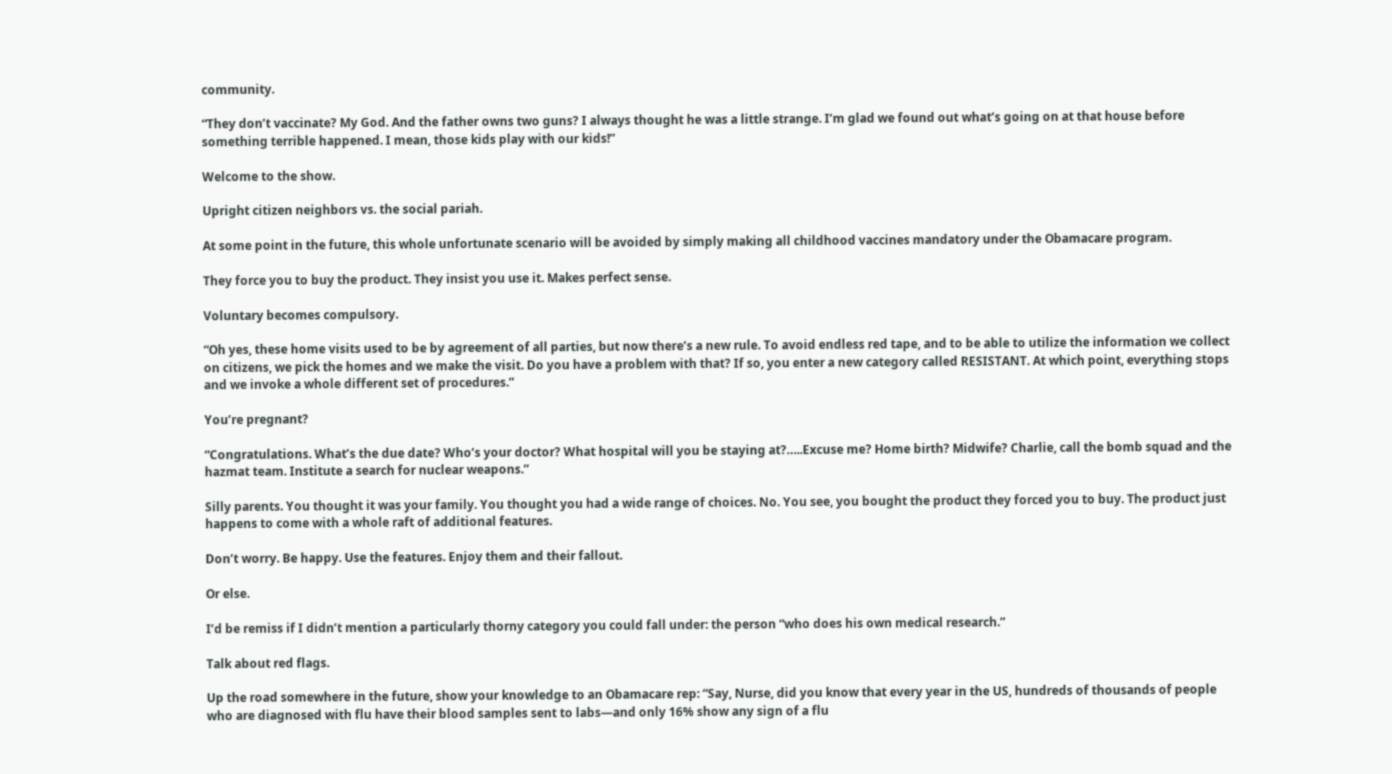community.

“They don’t vaccinate? My God. And the father owns two guns? I always thought he was a little strange. I’m glad we found out what’s going on at that house before something terrible happened. I mean, those kids play with our kids!”

Welcome to the show.

Upright citizen neighbors vs. the social pariah.

At some point in the future, this whole unfortunate scenario will be avoided by simply making all childhood vaccines mandatory under the Obamacare program.

They force you to buy the product. They insist you use it. Makes perfect sense.

Voluntary becomes compulsory.

“Oh yes, these home visits used to be by agreement of all parties, but now there’s a new rule. To avoid endless red tape, and to be able to utilize the information we collect on citizens, we pick the homes and we make the visit. Do you have a problem with that? If so, you enter a new category called RESISTANT. At which point, everything stops and we invoke a whole different set of procedures.”

You’re pregnant?

“Congratulations. What’s the due date? Who’s your doctor? What hospital will you be staying at?…..Excuse me? Home birth? Midwife? Charlie, call the bomb squad and the hazmat team. Institute a search for nuclear weapons.”

Silly parents. You thought it was your family. You thought you had a wide range of choices. No. You see, you bought the product they forced you to buy. The product just happens to come with a whole raft of additional features.

Don’t worry. Be happy. Use the features. Enjoy them and their fallout.

Or else.

I’d be remiss if I didn’t mention a particularly thorny category you could fall under: the person “who does his own medical research.”

Talk about red flags.

Up the road somewhere in the future, show your knowledge to an Obamacare rep: “Say, Nurse, did you know that every year in the US, hundreds of thousands of people who are diagnosed with flu have their blood samples sent to labs—and only 16% show any sign of a flu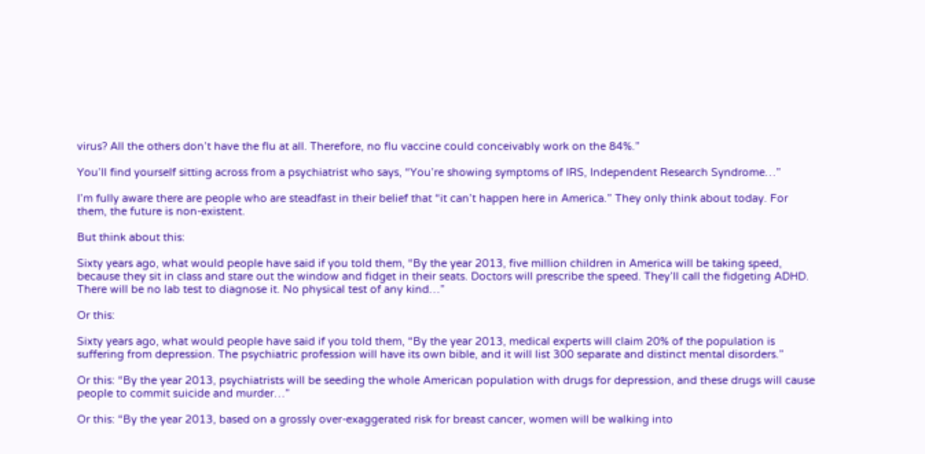virus? All the others don’t have the flu at all. Therefore, no flu vaccine could conceivably work on the 84%.”

You’ll find yourself sitting across from a psychiatrist who says, “You’re showing symptoms of IRS, Independent Research Syndrome…”

I’m fully aware there are people who are steadfast in their belief that “it can’t happen here in America.” They only think about today. For them, the future is non-existent.

But think about this:

Sixty years ago, what would people have said if you told them, “By the year 2013, five million children in America will be taking speed, because they sit in class and stare out the window and fidget in their seats. Doctors will prescribe the speed. They’ll call the fidgeting ADHD. There will be no lab test to diagnose it. No physical test of any kind…”

Or this:

Sixty years ago, what would people have said if you told them, “By the year 2013, medical experts will claim 20% of the population is suffering from depression. The psychiatric profession will have its own bible, and it will list 300 separate and distinct mental disorders.”

Or this: “By the year 2013, psychiatrists will be seeding the whole American population with drugs for depression, and these drugs will cause people to commit suicide and murder…”

Or this: “By the year 2013, based on a grossly over-exaggerated risk for breast cancer, women will be walking into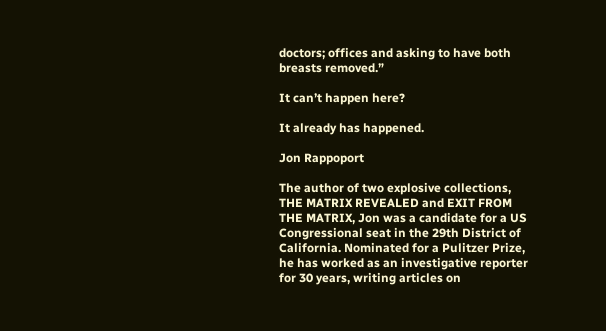doctors; offices and asking to have both breasts removed.”

It can’t happen here?

It already has happened.

Jon Rappoport

The author of two explosive collections, THE MATRIX REVEALED and EXIT FROM THE MATRIX, Jon was a candidate for a US Congressional seat in the 29th District of California. Nominated for a Pulitzer Prize, he has worked as an investigative reporter for 30 years, writing articles on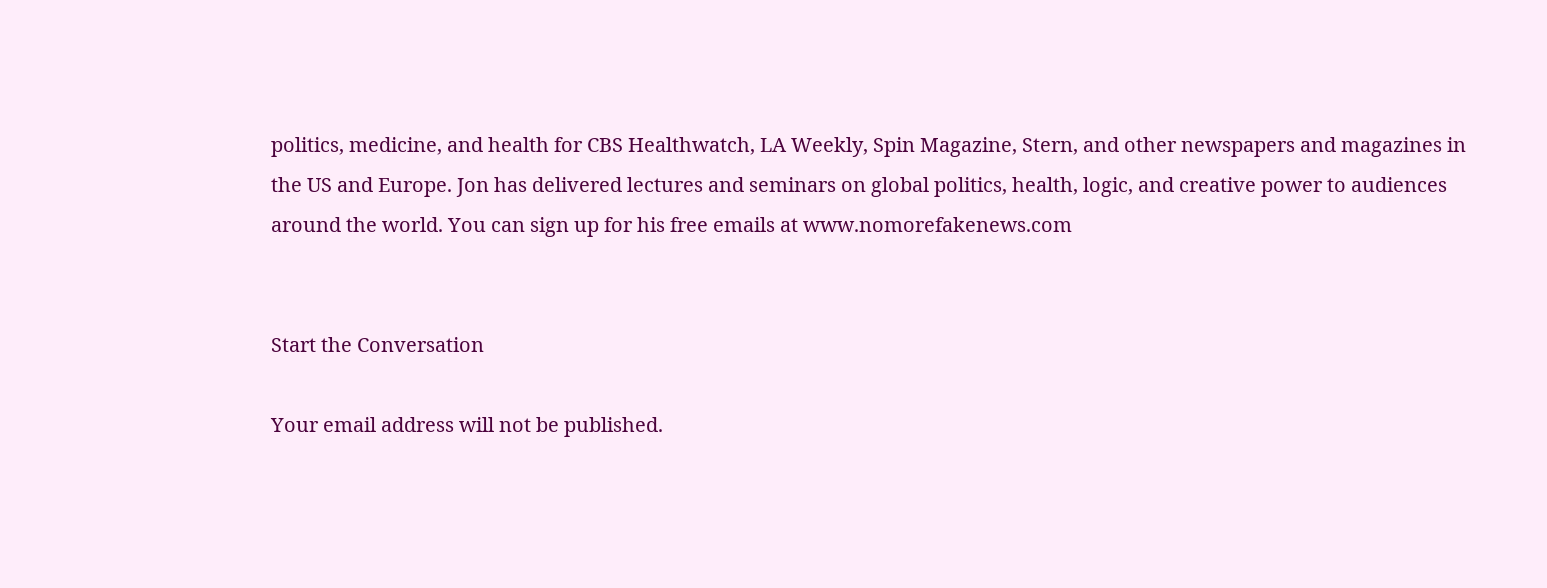politics, medicine, and health for CBS Healthwatch, LA Weekly, Spin Magazine, Stern, and other newspapers and magazines in the US and Europe. Jon has delivered lectures and seminars on global politics, health, logic, and creative power to audiences around the world. You can sign up for his free emails at www.nomorefakenews.com


Start the Conversation

Your email address will not be published.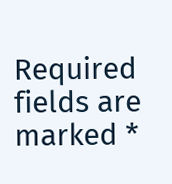Required fields are marked *